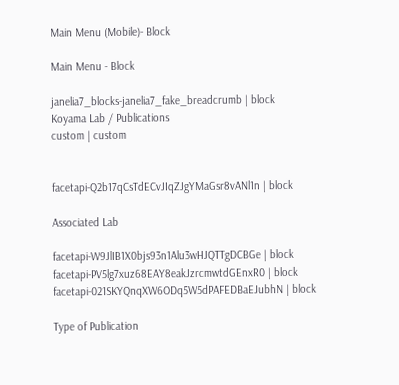Main Menu (Mobile)- Block

Main Menu - Block

janelia7_blocks-janelia7_fake_breadcrumb | block
Koyama Lab / Publications
custom | custom


facetapi-Q2b17qCsTdECvJIqZJgYMaGsr8vANl1n | block

Associated Lab

facetapi-W9JlIB1X0bjs93n1Alu3wHJQTTgDCBGe | block
facetapi-PV5lg7xuz68EAY8eakJzrcmwtdGEnxR0 | block
facetapi-021SKYQnqXW6ODq5W5dPAFEDBaEJubhN | block

Type of Publication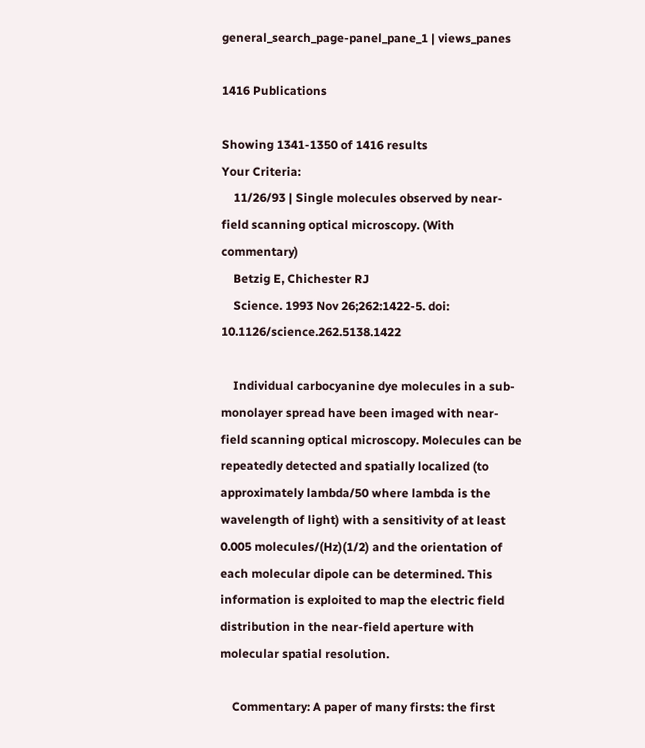general_search_page-panel_pane_1 | views_panes

1416 Publications

Showing 1341-1350 of 1416 results
Your Criteria:
    11/26/93 | Single molecules observed by near-field scanning optical microscopy. (With commentary)
    Betzig E, Chichester RJ
    Science. 1993 Nov 26;262:1422-5. doi: 10.1126/science.262.5138.1422

    Individual carbocyanine dye molecules in a sub-monolayer spread have been imaged with near-field scanning optical microscopy. Molecules can be repeatedly detected and spatially localized (to approximately lambda/50 where lambda is the wavelength of light) with a sensitivity of at least 0.005 molecules/(Hz)(1/2) and the orientation of each molecular dipole can be determined. This information is exploited to map the electric field distribution in the near-field aperture with molecular spatial resolution.

    Commentary: A paper of many firsts: the first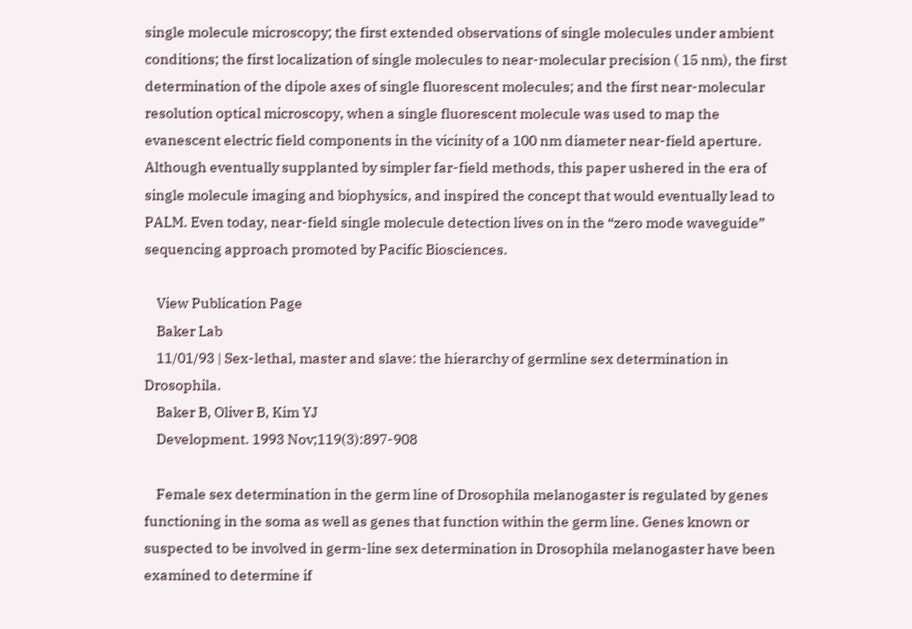single molecule microscopy; the first extended observations of single molecules under ambient conditions; the first localization of single molecules to near-molecular precision ( 15 nm), the first determination of the dipole axes of single fluorescent molecules; and the first near-molecular resolution optical microscopy, when a single fluorescent molecule was used to map the evanescent electric field components in the vicinity of a 100 nm diameter near-field aperture. Although eventually supplanted by simpler far-field methods, this paper ushered in the era of single molecule imaging and biophysics, and inspired the concept that would eventually lead to PALM. Even today, near-field single molecule detection lives on in the “zero mode waveguide” sequencing approach promoted by Pacific Biosciences.

    View Publication Page
    Baker Lab
    11/01/93 | Sex-lethal, master and slave: the hierarchy of germline sex determination in Drosophila.
    Baker B, Oliver B, Kim YJ
    Development. 1993 Nov;119(3):897-908

    Female sex determination in the germ line of Drosophila melanogaster is regulated by genes functioning in the soma as well as genes that function within the germ line. Genes known or suspected to be involved in germ-line sex determination in Drosophila melanogaster have been examined to determine if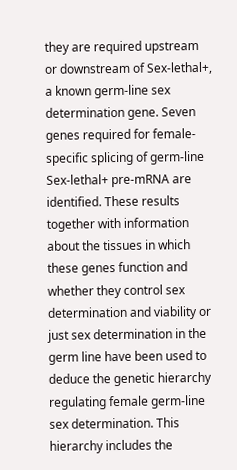they are required upstream or downstream of Sex-lethal+, a known germ-line sex determination gene. Seven genes required for female-specific splicing of germ-line Sex-lethal+ pre-mRNA are identified. These results together with information about the tissues in which these genes function and whether they control sex determination and viability or just sex determination in the germ line have been used to deduce the genetic hierarchy regulating female germ-line sex determination. This hierarchy includes the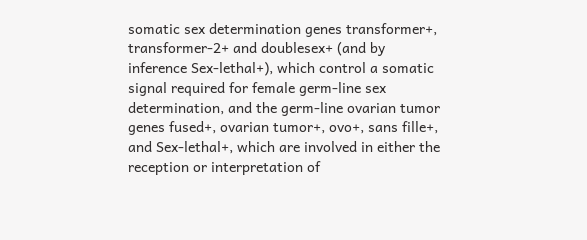somatic sex determination genes transformer+, transformer-2+ and doublesex+ (and by inference Sex-lethal+), which control a somatic signal required for female germ-line sex determination, and the germ-line ovarian tumor genes fused+, ovarian tumor+, ovo+, sans fille+, and Sex-lethal+, which are involved in either the reception or interpretation of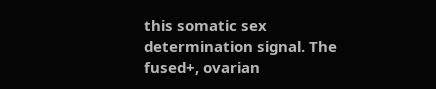this somatic sex determination signal. The fused+, ovarian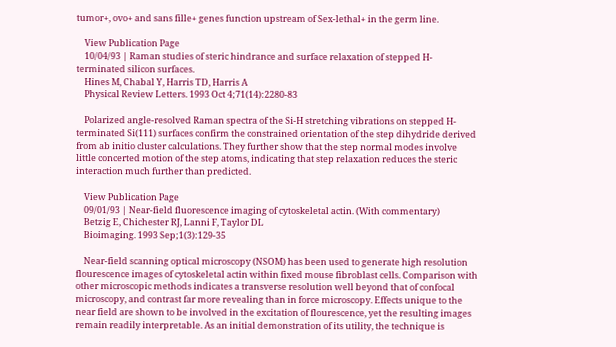tumor+, ovo+ and sans fille+ genes function upstream of Sex-lethal+ in the germ line.

    View Publication Page
    10/04/93 | Raman studies of steric hindrance and surface relaxation of stepped H-terminated silicon surfaces.
    Hines M, Chabal Y, Harris TD, Harris A
    Physical Review Letters. 1993 Oct 4;71(14):2280-83

    Polarized angle-resolved Raman spectra of the Si-H stretching vibrations on stepped H-terminated Si(111) surfaces confirm the constrained orientation of the step dihydride derived from ab initio cluster calculations. They further show that the step normal modes involve little concerted motion of the step atoms, indicating that step relaxation reduces the steric interaction much further than predicted.

    View Publication Page
    09/01/93 | Near-field fluorescence imaging of cytoskeletal actin. (With commentary)
    Betzig E, Chichester RJ, Lanni F, Taylor DL
    Bioimaging. 1993 Sep;1(3):129-35

    Near-field scanning optical microscopy (NSOM) has been used to generate high resolution flourescence images of cytoskeletal actin within fixed mouse fibroblast cells. Comparison with other microscopic methods indicates a transverse resolution well beyond that of confocal microscopy, and contrast far more revealing than in force microscopy. Effects unique to the near field are shown to be involved in the excitation of flourescence, yet the resulting images remain readily interpretable. As an initial demonstration of its utility, the technique is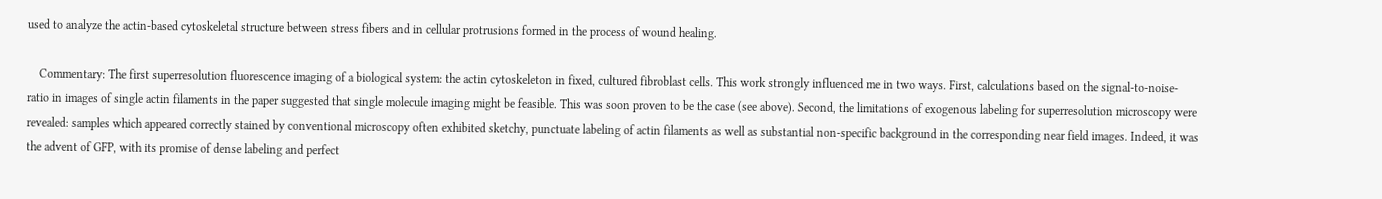used to analyze the actin-based cytoskeletal structure between stress fibers and in cellular protrusions formed in the process of wound healing.

    Commentary: The first superresolution fluorescence imaging of a biological system: the actin cytoskeleton in fixed, cultured fibroblast cells. This work strongly influenced me in two ways. First, calculations based on the signal-to-noise-ratio in images of single actin filaments in the paper suggested that single molecule imaging might be feasible. This was soon proven to be the case (see above). Second, the limitations of exogenous labeling for superresolution microscopy were revealed: samples which appeared correctly stained by conventional microscopy often exhibited sketchy, punctuate labeling of actin filaments as well as substantial non-specific background in the corresponding near field images. Indeed, it was the advent of GFP, with its promise of dense labeling and perfect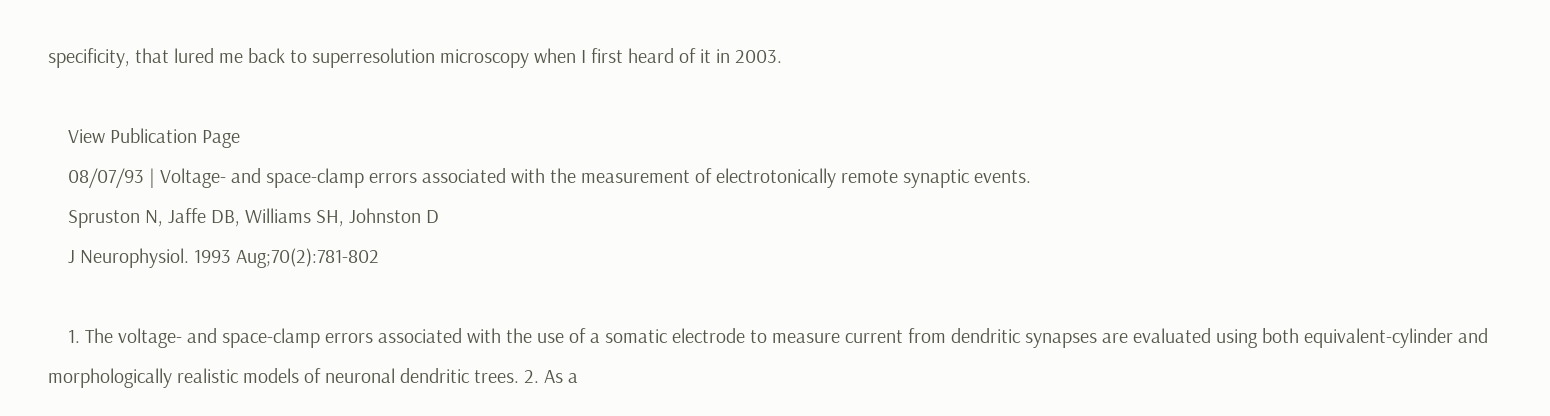specificity, that lured me back to superresolution microscopy when I first heard of it in 2003.

    View Publication Page
    08/07/93 | Voltage- and space-clamp errors associated with the measurement of electrotonically remote synaptic events.
    Spruston N, Jaffe DB, Williams SH, Johnston D
    J Neurophysiol. 1993 Aug;70(2):781-802

    1. The voltage- and space-clamp errors associated with the use of a somatic electrode to measure current from dendritic synapses are evaluated using both equivalent-cylinder and morphologically realistic models of neuronal dendritic trees. 2. As a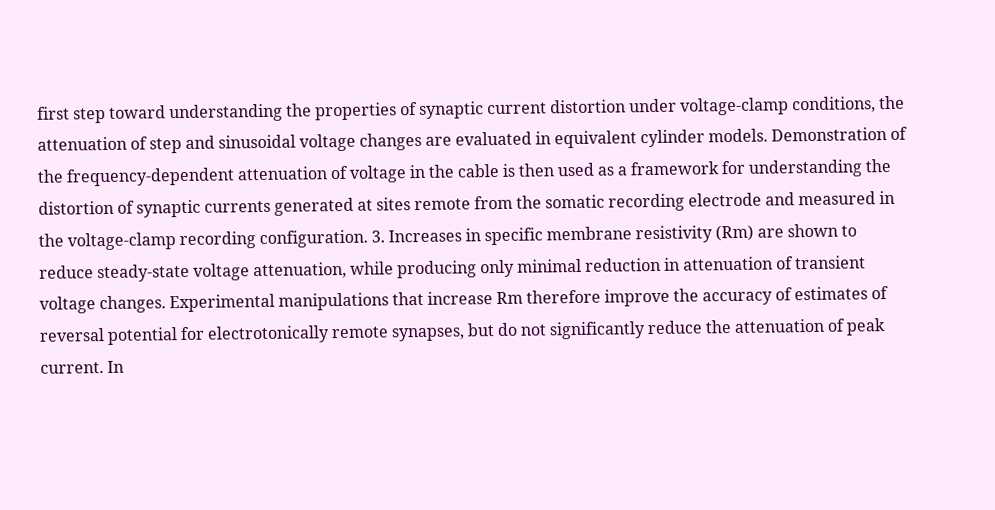first step toward understanding the properties of synaptic current distortion under voltage-clamp conditions, the attenuation of step and sinusoidal voltage changes are evaluated in equivalent cylinder models. Demonstration of the frequency-dependent attenuation of voltage in the cable is then used as a framework for understanding the distortion of synaptic currents generated at sites remote from the somatic recording electrode and measured in the voltage-clamp recording configuration. 3. Increases in specific membrane resistivity (Rm) are shown to reduce steady-state voltage attenuation, while producing only minimal reduction in attenuation of transient voltage changes. Experimental manipulations that increase Rm therefore improve the accuracy of estimates of reversal potential for electrotonically remote synapses, but do not significantly reduce the attenuation of peak current. In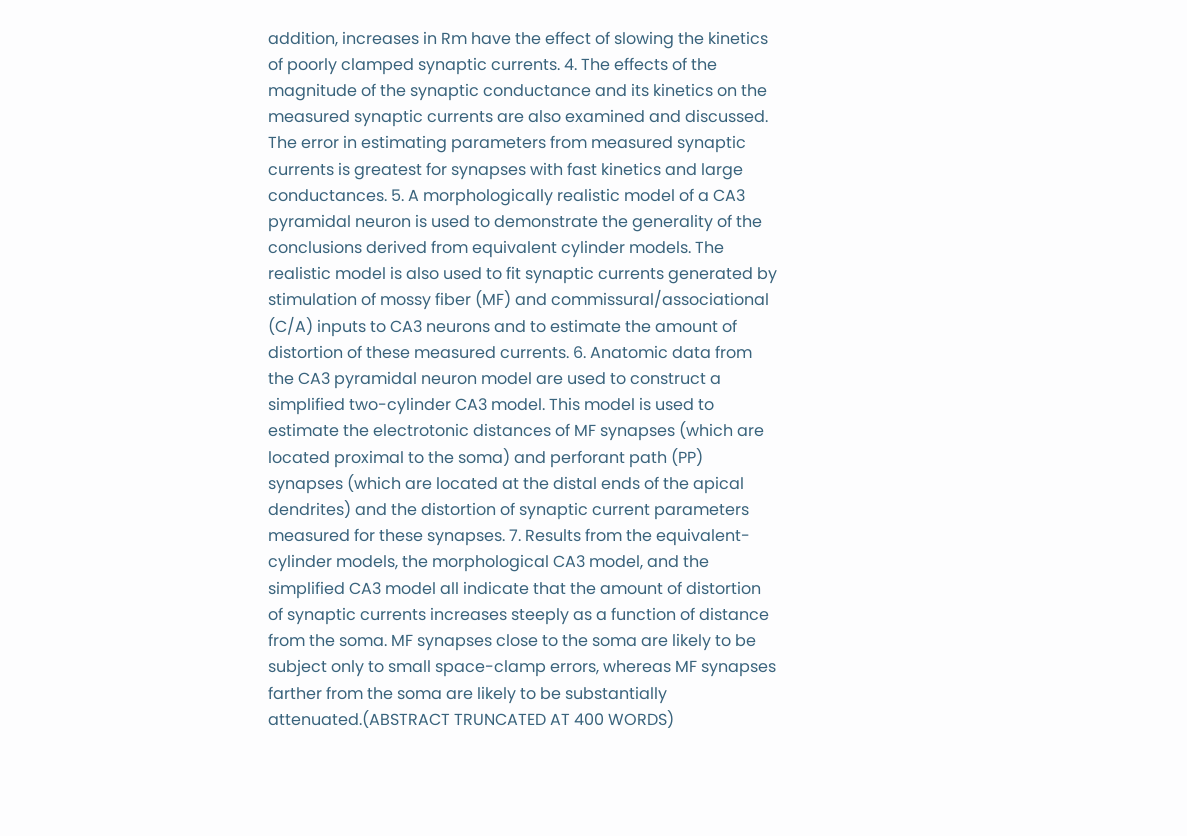addition, increases in Rm have the effect of slowing the kinetics of poorly clamped synaptic currents. 4. The effects of the magnitude of the synaptic conductance and its kinetics on the measured synaptic currents are also examined and discussed. The error in estimating parameters from measured synaptic currents is greatest for synapses with fast kinetics and large conductances. 5. A morphologically realistic model of a CA3 pyramidal neuron is used to demonstrate the generality of the conclusions derived from equivalent cylinder models. The realistic model is also used to fit synaptic currents generated by stimulation of mossy fiber (MF) and commissural/associational (C/A) inputs to CA3 neurons and to estimate the amount of distortion of these measured currents. 6. Anatomic data from the CA3 pyramidal neuron model are used to construct a simplified two-cylinder CA3 model. This model is used to estimate the electrotonic distances of MF synapses (which are located proximal to the soma) and perforant path (PP) synapses (which are located at the distal ends of the apical dendrites) and the distortion of synaptic current parameters measured for these synapses. 7. Results from the equivalent-cylinder models, the morphological CA3 model, and the simplified CA3 model all indicate that the amount of distortion of synaptic currents increases steeply as a function of distance from the soma. MF synapses close to the soma are likely to be subject only to small space-clamp errors, whereas MF synapses farther from the soma are likely to be substantially attenuated.(ABSTRACT TRUNCATED AT 400 WORDS)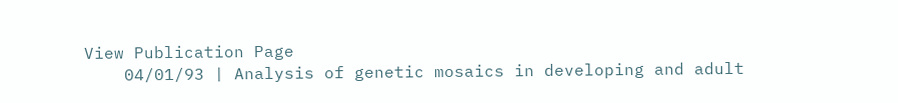View Publication Page
    04/01/93 | Analysis of genetic mosaics in developing and adult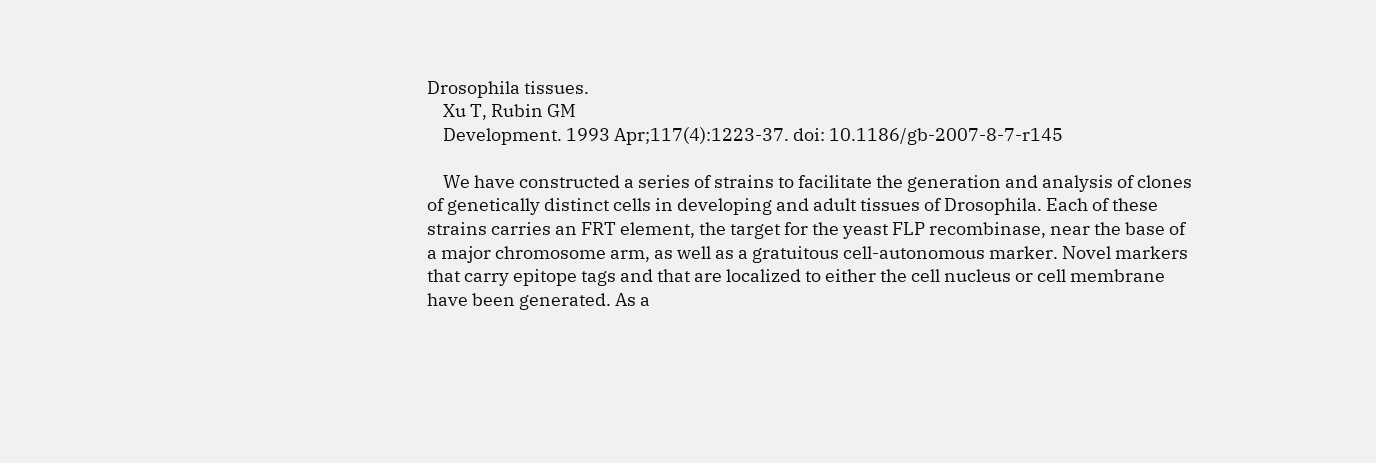Drosophila tissues.
    Xu T, Rubin GM
    Development. 1993 Apr;117(4):1223-37. doi: 10.1186/gb-2007-8-7-r145

    We have constructed a series of strains to facilitate the generation and analysis of clones of genetically distinct cells in developing and adult tissues of Drosophila. Each of these strains carries an FRT element, the target for the yeast FLP recombinase, near the base of a major chromosome arm, as well as a gratuitous cell-autonomous marker. Novel markers that carry epitope tags and that are localized to either the cell nucleus or cell membrane have been generated. As a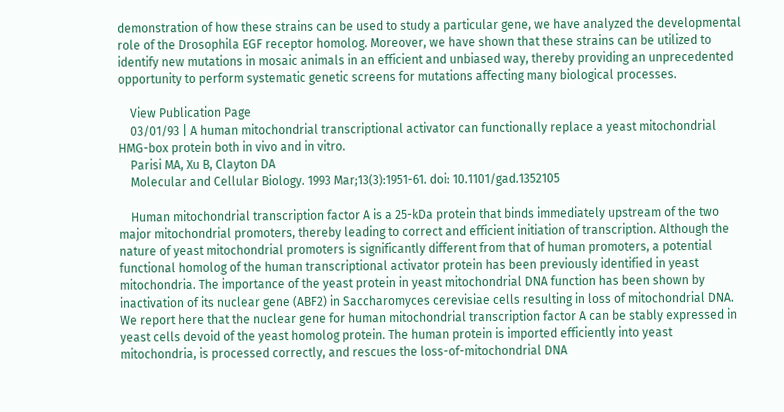demonstration of how these strains can be used to study a particular gene, we have analyzed the developmental role of the Drosophila EGF receptor homolog. Moreover, we have shown that these strains can be utilized to identify new mutations in mosaic animals in an efficient and unbiased way, thereby providing an unprecedented opportunity to perform systematic genetic screens for mutations affecting many biological processes.

    View Publication Page
    03/01/93 | A human mitochondrial transcriptional activator can functionally replace a yeast mitochondrial HMG-box protein both in vivo and in vitro.
    Parisi MA, Xu B, Clayton DA
    Molecular and Cellular Biology. 1993 Mar;13(3):1951-61. doi: 10.1101/gad.1352105

    Human mitochondrial transcription factor A is a 25-kDa protein that binds immediately upstream of the two major mitochondrial promoters, thereby leading to correct and efficient initiation of transcription. Although the nature of yeast mitochondrial promoters is significantly different from that of human promoters, a potential functional homolog of the human transcriptional activator protein has been previously identified in yeast mitochondria. The importance of the yeast protein in yeast mitochondrial DNA function has been shown by inactivation of its nuclear gene (ABF2) in Saccharomyces cerevisiae cells resulting in loss of mitochondrial DNA. We report here that the nuclear gene for human mitochondrial transcription factor A can be stably expressed in yeast cells devoid of the yeast homolog protein. The human protein is imported efficiently into yeast mitochondria, is processed correctly, and rescues the loss-of-mitochondrial DNA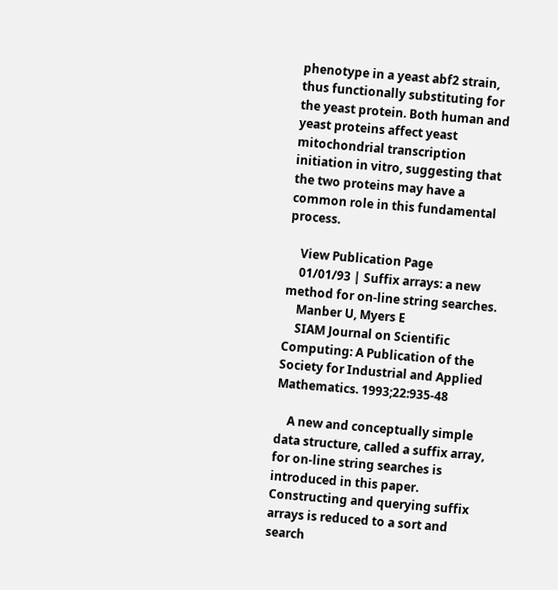phenotype in a yeast abf2 strain, thus functionally substituting for the yeast protein. Both human and yeast proteins affect yeast mitochondrial transcription initiation in vitro, suggesting that the two proteins may have a common role in this fundamental process.

    View Publication Page
    01/01/93 | Suffix arrays: a new method for on-line string searches.
    Manber U, Myers E
    SIAM Journal on Scientific Computing: A Publication of the Society for Industrial and Applied Mathematics. 1993;22:935-48

    A new and conceptually simple data structure, called a suffix array, for on-line string searches is introduced in this paper. Constructing and querying suffix arrays is reduced to a sort and search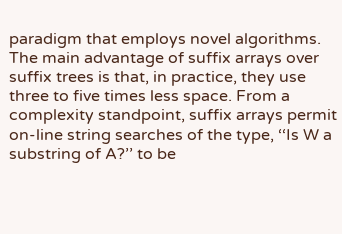paradigm that employs novel algorithms. The main advantage of suffix arrays over suffix trees is that, in practice, they use three to five times less space. From a complexity standpoint, suffix arrays permit on-line string searches of the type, ‘‘Is W a substring of A?’’ to be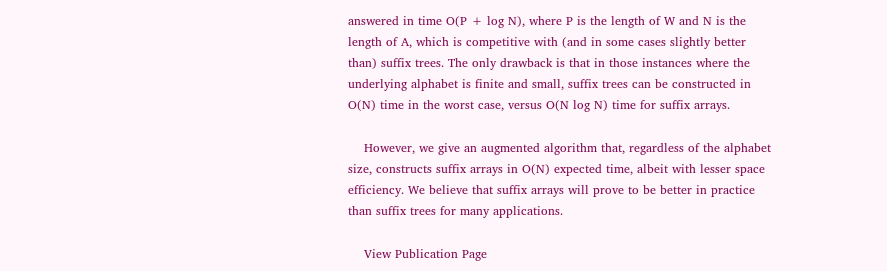answered in time O(P + log N), where P is the length of W and N is the length of A, which is competitive with (and in some cases slightly better than) suffix trees. The only drawback is that in those instances where the underlying alphabet is finite and small, suffix trees can be constructed in O(N) time in the worst case, versus O(N log N) time for suffix arrays.

    However, we give an augmented algorithm that, regardless of the alphabet size, constructs suffix arrays in O(N) expected time, albeit with lesser space efficiency. We believe that suffix arrays will prove to be better in practice than suffix trees for many applications.

    View Publication Page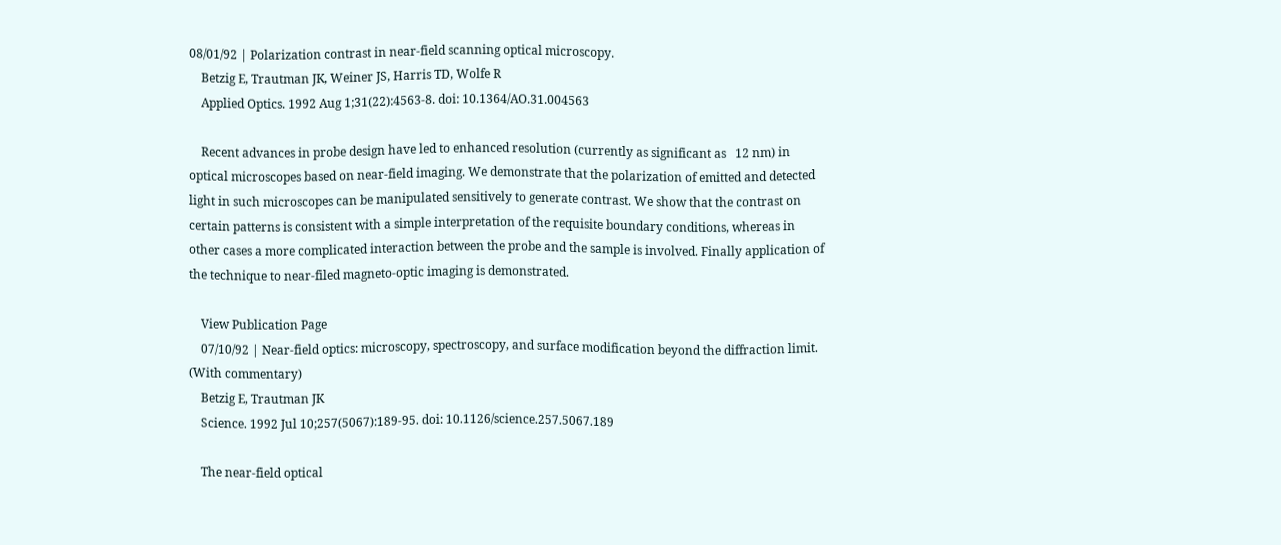08/01/92 | Polarization contrast in near-field scanning optical microscopy.
    Betzig E, Trautman JK, Weiner JS, Harris TD, Wolfe R
    Applied Optics. 1992 Aug 1;31(22):4563-8. doi: 10.1364/AO.31.004563

    Recent advances in probe design have led to enhanced resolution (currently as significant as   12 nm) in optical microscopes based on near-field imaging. We demonstrate that the polarization of emitted and detected light in such microscopes can be manipulated sensitively to generate contrast. We show that the contrast on certain patterns is consistent with a simple interpretation of the requisite boundary conditions, whereas in other cases a more complicated interaction between the probe and the sample is involved. Finally application of the technique to near-filed magneto-optic imaging is demonstrated.

    View Publication Page
    07/10/92 | Near-field optics: microscopy, spectroscopy, and surface modification beyond the diffraction limit. (With commentary)
    Betzig E, Trautman JK
    Science. 1992 Jul 10;257(5067):189-95. doi: 10.1126/science.257.5067.189

    The near-field optical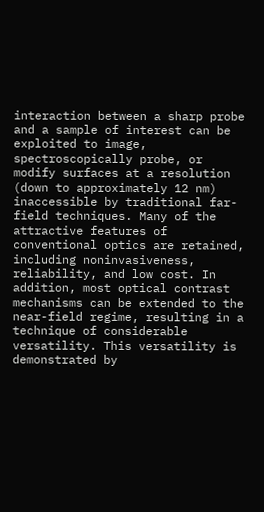interaction between a sharp probe and a sample of interest can be exploited to image, spectroscopically probe, or modify surfaces at a resolution (down to approximately 12 nm) inaccessible by traditional far-field techniques. Many of the attractive features of conventional optics are retained, including noninvasiveness, reliability, and low cost. In addition, most optical contrast mechanisms can be extended to the near-field regime, resulting in a technique of considerable versatility. This versatility is demonstrated by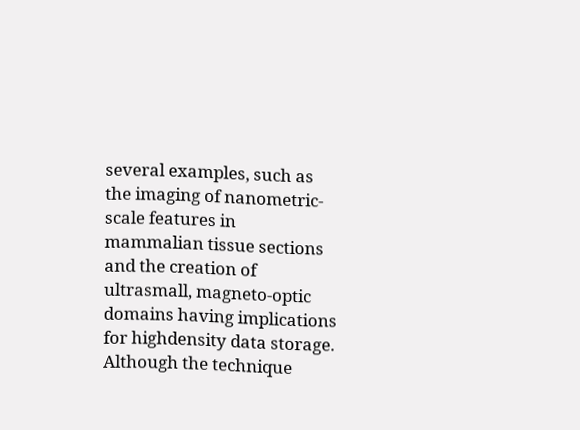several examples, such as the imaging of nanometric-scale features in mammalian tissue sections and the creation of ultrasmall, magneto-optic domains having implications for highdensity data storage. Although the technique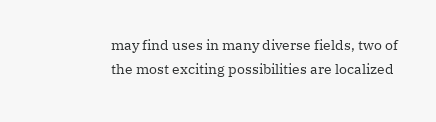may find uses in many diverse fields, two of the most exciting possibilities are localized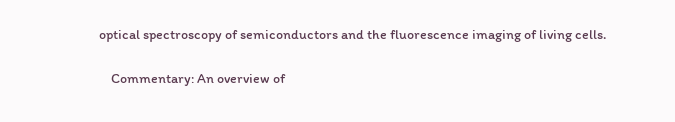optical spectroscopy of semiconductors and the fluorescence imaging of living cells.

    Commentary: An overview of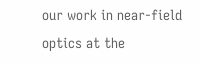our work in near-field optics at the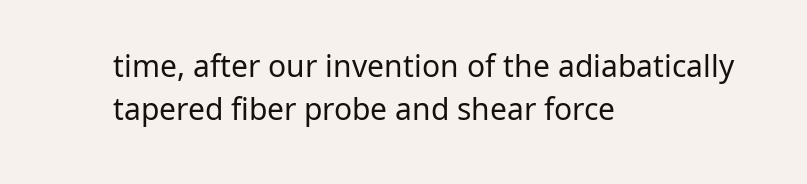time, after our invention of the adiabatically tapered fiber probe and shear force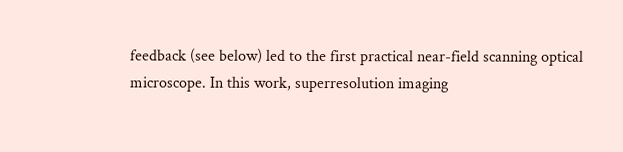feedback (see below) led to the first practical near-field scanning optical microscope. In this work, superresolution imaging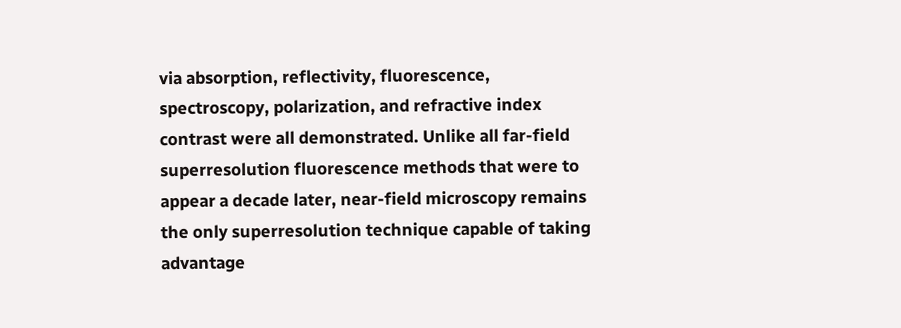via absorption, reflectivity, fluorescence, spectroscopy, polarization, and refractive index contrast were all demonstrated. Unlike all far-field superresolution fluorescence methods that were to appear a decade later, near-field microscopy remains the only superresolution technique capable of taking advantage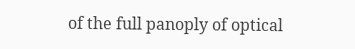of the full panoply of optical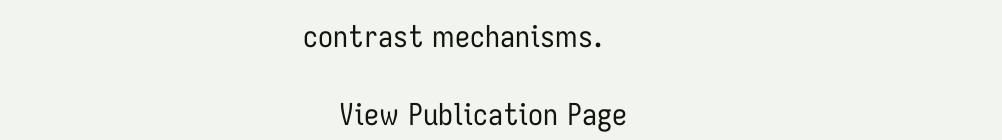contrast mechanisms.

    View Publication Page